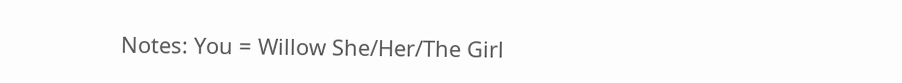Notes: You = Willow She/Her/The Girl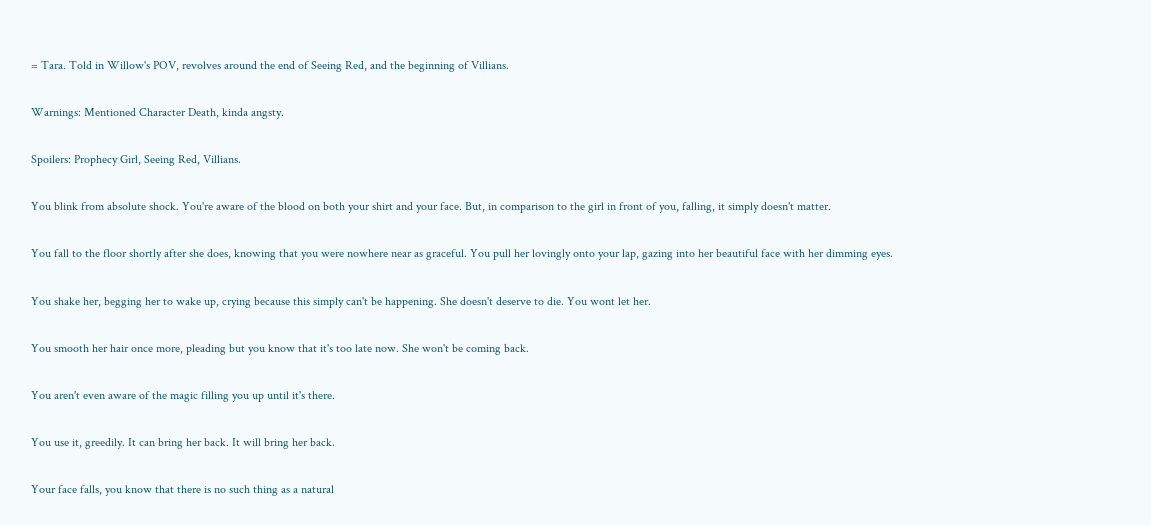= Tara. Told in Willow's POV, revolves around the end of Seeing Red, and the beginning of Villians.

Warnings: Mentioned Character Death, kinda angsty.

Spoilers: Prophecy Girl, Seeing Red, Villians.

You blink from absolute shock. You're aware of the blood on both your shirt and your face. But, in comparison to the girl in front of you, falling, it simply doesn't matter.

You fall to the floor shortly after she does, knowing that you were nowhere near as graceful. You pull her lovingly onto your lap, gazing into her beautiful face with her dimming eyes.

You shake her, begging her to wake up, crying because this simply can't be happening. She doesn't deserve to die. You wont let her.

You smooth her hair once more, pleading but you know that it's too late now. She won't be coming back.

You aren't even aware of the magic filling you up until it's there.

You use it, greedily. It can bring her back. It will bring her back.

Your face falls, you know that there is no such thing as a natural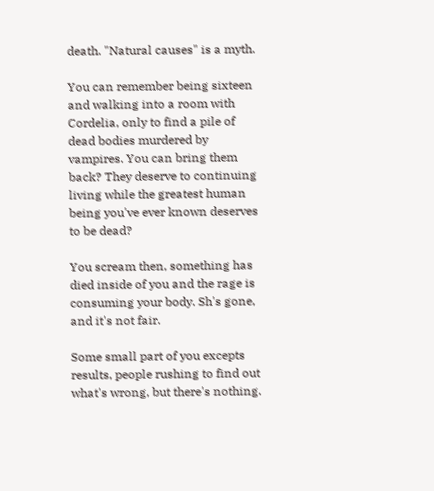death. "Natural causes" is a myth.

You can remember being sixteen and walking into a room with Cordelia, only to find a pile of dead bodies murdered by vampires. You can bring them back? They deserve to continuing living while the greatest human being you've ever known deserves to be dead?

You scream then, something has died inside of you and the rage is consuming your body. Sh's gone, and it's not fair.

Some small part of you excepts results, people rushing to find out what's wrong, but there's nothing.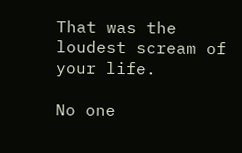That was the loudest scream of your life.

No one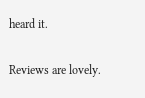heard it.

Reviews are lovely.